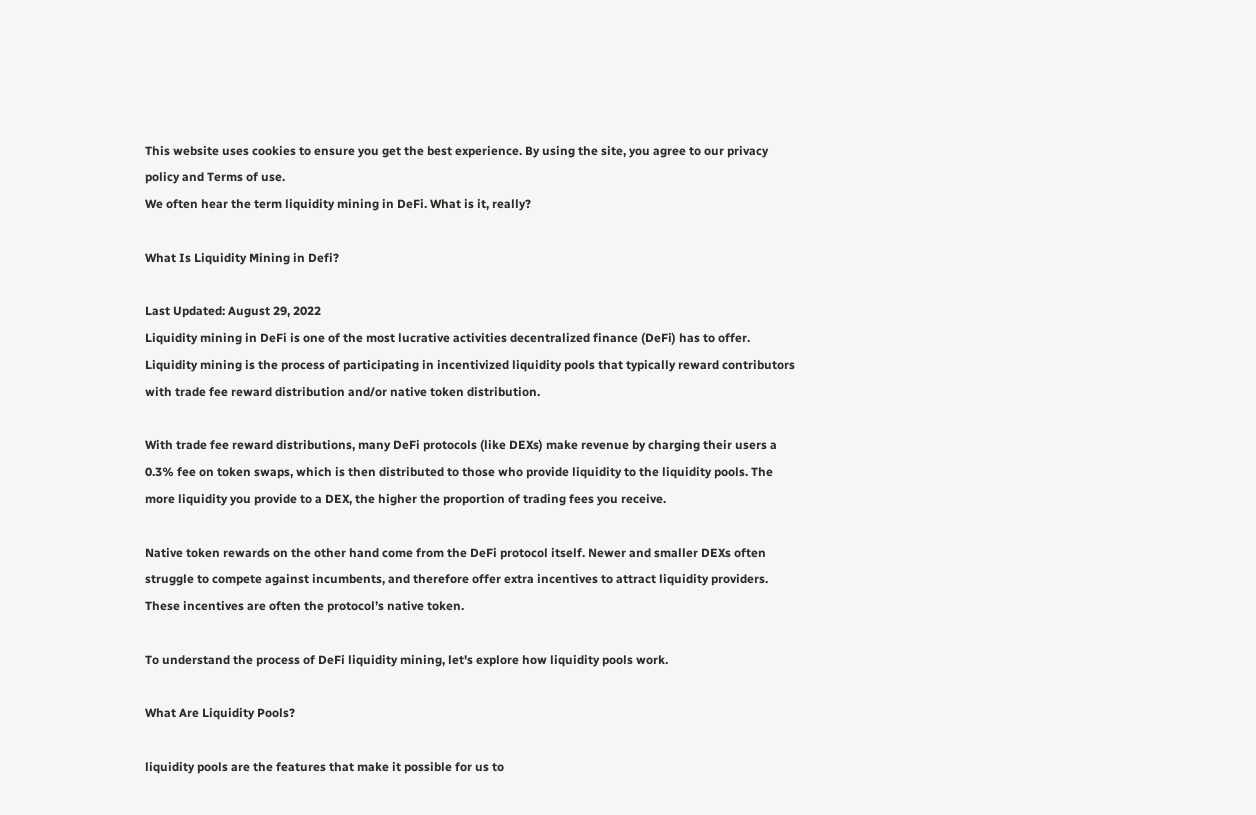This website uses cookies to ensure you get the best experience. By using the site, you agree to our privacy policy and Terms of use.
We often hear the term liquidity mining in DeFi. What is it, really?

What Is Liquidity Mining in Defi?

Last Updated: August 29, 2022
Liquidity mining in DeFi is one of the most lucrative activities decentralized finance (DeFi) has to offer. Liquidity mining is the process of participating in incentivized liquidity pools that typically reward contributors with trade fee reward distribution and/or native token distribution.

With trade fee reward distributions, many DeFi protocols (like DEXs) make revenue by charging their users a 0.3% fee on token swaps, which is then distributed to those who provide liquidity to the liquidity pools. The more liquidity you provide to a DEX, the higher the proportion of trading fees you receive.

Native token rewards on the other hand come from the DeFi protocol itself. Newer and smaller DEXs often struggle to compete against incumbents, and therefore offer extra incentives to attract liquidity providers. These incentives are often the protocol’s native token.

To understand the process of DeFi liquidity mining, let's explore how liquidity pools work.

What Are Liquidity Pools?

liquidity pools are the features that make it possible for us to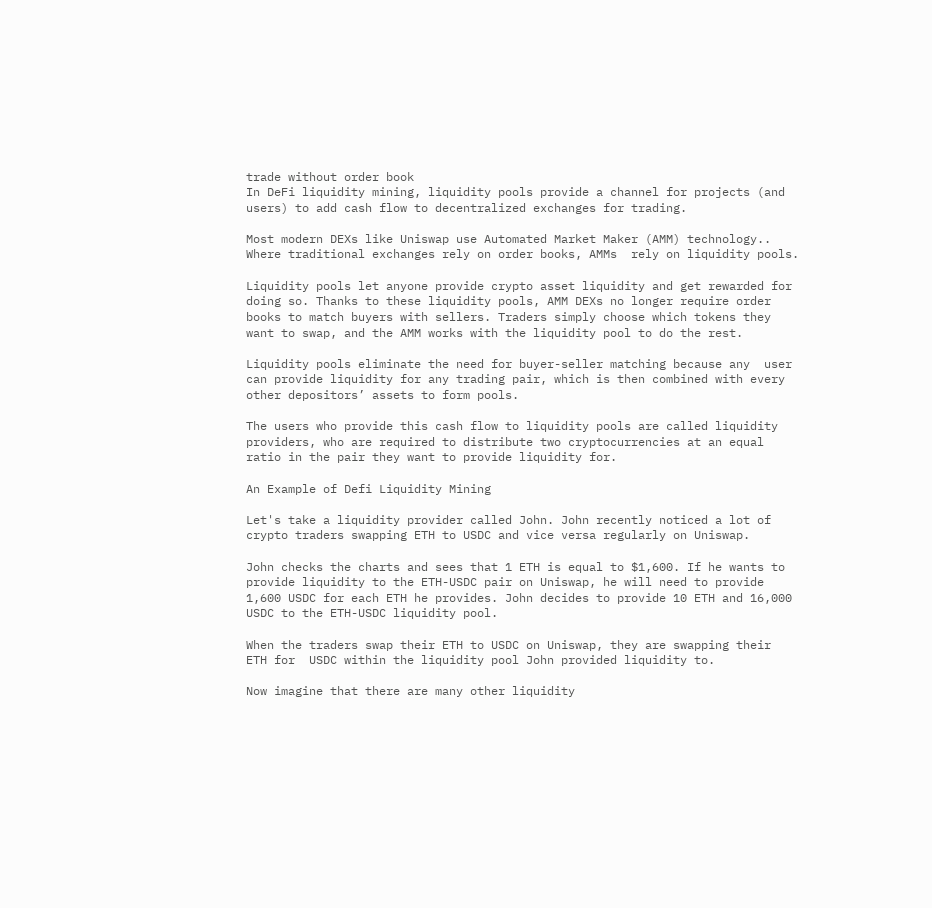trade without order book
In DeFi liquidity mining, liquidity pools provide a channel for projects (and users) to add cash flow to decentralized exchanges for trading.

Most modern DEXs like Uniswap use Automated Market Maker (AMM) technology.. Where traditional exchanges rely on order books, AMMs  rely on liquidity pools.

Liquidity pools let anyone provide crypto asset liquidity and get rewarded for doing so. Thanks to these liquidity pools, AMM DEXs no longer require order books to match buyers with sellers. Traders simply choose which tokens they want to swap, and the AMM works with the liquidity pool to do the rest.

Liquidity pools eliminate the need for buyer-seller matching because any  user can provide liquidity for any trading pair, which is then combined with every other depositors’ assets to form pools.

The users who provide this cash flow to liquidity pools are called liquidity providers, who are required to distribute two cryptocurrencies at an equal ratio in the pair they want to provide liquidity for.

An Example of Defi Liquidity Mining

Let's take a liquidity provider called John. John recently noticed a lot of crypto traders swapping ETH to USDC and vice versa regularly on Uniswap.

John checks the charts and sees that 1 ETH is equal to $1,600. If he wants to provide liquidity to the ETH-USDC pair on Uniswap, he will need to provide 1,600 USDC for each ETH he provides. John decides to provide 10 ETH and 16,000 USDC to the ETH-USDC liquidity pool.

When the traders swap their ETH to USDC on Uniswap, they are swapping their  ETH for  USDC within the liquidity pool John provided liquidity to.

Now imagine that there are many other liquidity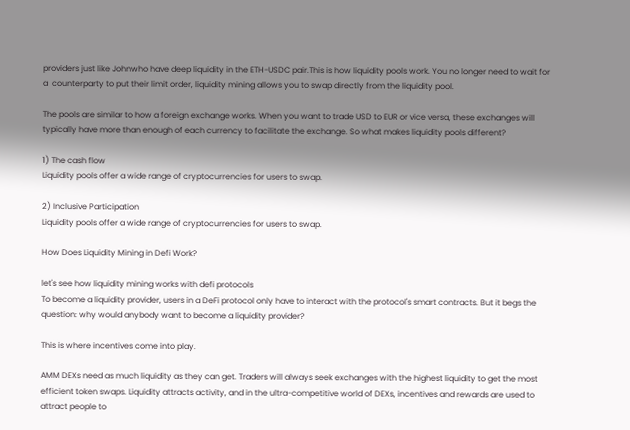providers just like Johnwho have deep liquidity in the ETH-USDC pair.This is how liquidity pools work. You no longer need to wait for a  counterparty to put their limit order, liquidity mining allows you to swap directly from the liquidity pool.

The pools are similar to how a foreign exchange works. When you want to trade USD to EUR or vice versa, these exchanges will typically have more than enough of each currency to facilitate the exchange. So what makes liquidity pools different?

1) The cash flow
Liquidity pools offer a wide range of cryptocurrencies for users to swap.

2) Inclusive Participation
Liquidity pools offer a wide range of cryptocurrencies for users to swap.

How Does Liquidity Mining in Defi Work?

let's see how liquidity mining works with defi protocols
To become a liquidity provider, users in a DeFi protocol only have to interact with the protocol's smart contracts. But it begs the question: why would anybody want to become a liquidity provider?

This is where incentives come into play.

AMM DEXs need as much liquidity as they can get. Traders will always seek exchanges with the highest liquidity to get the most efficient token swaps. Liquidity attracts activity, and in the ultra-competitive world of DEXs, incentives and rewards are used to attract people to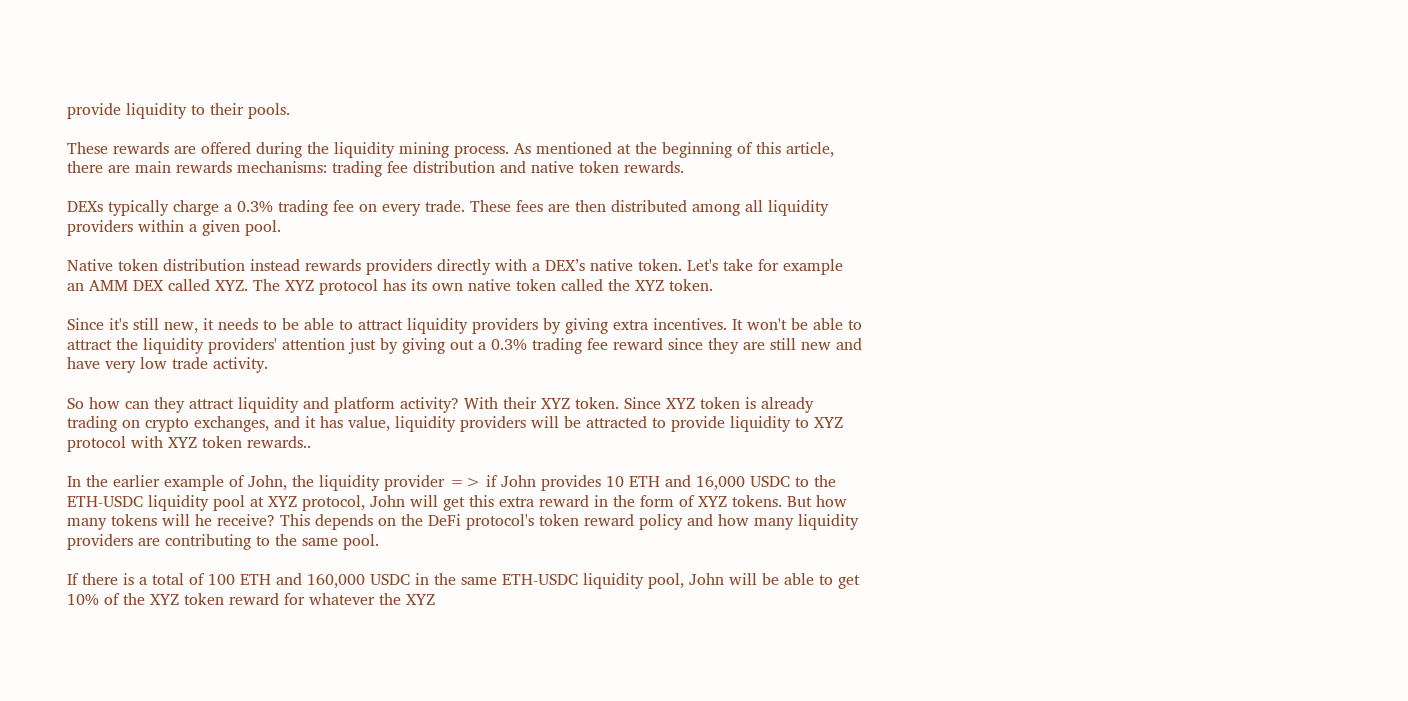provide liquidity to their pools.

These rewards are offered during the liquidity mining process. As mentioned at the beginning of this article, there are main rewards mechanisms: trading fee distribution and native token rewards.

DEXs typically charge a 0.3% trading fee on every trade. These fees are then distributed among all liquidity providers within a given pool.

Native token distribution instead rewards providers directly with a DEX’s native token. Let's take for example an AMM DEX called XYZ. The XYZ protocol has its own native token called the XYZ token.

Since it's still new, it needs to be able to attract liquidity providers by giving extra incentives. It won't be able to attract the liquidity providers' attention just by giving out a 0.3% trading fee reward since they are still new and have very low trade activity.

So how can they attract liquidity and platform activity? With their XYZ token. Since XYZ token is already trading on crypto exchanges, and it has value, liquidity providers will be attracted to provide liquidity to XYZ protocol with XYZ token rewards..

In the earlier example of John, the liquidity provider => if John provides 10 ETH and 16,000 USDC to the ETH-USDC liquidity pool at XYZ protocol, John will get this extra reward in the form of XYZ tokens. But how many tokens will he receive? This depends on the DeFi protocol's token reward policy and how many liquidity providers are contributing to the same pool.

If there is a total of 100 ETH and 160,000 USDC in the same ETH-USDC liquidity pool, John will be able to get 10% of the XYZ token reward for whatever the XYZ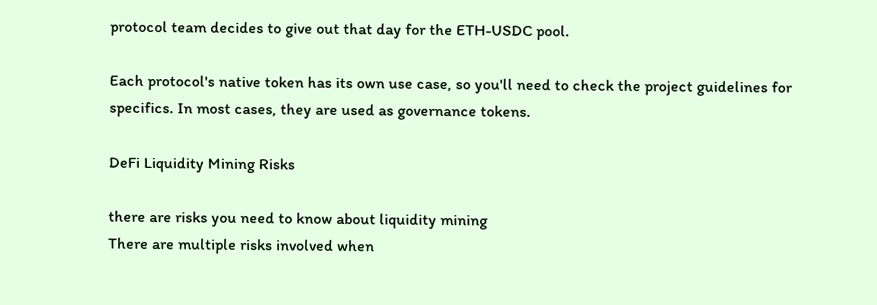protocol team decides to give out that day for the ETH-USDC pool.

Each protocol's native token has its own use case, so you'll need to check the project guidelines for specifics. In most cases, they are used as governance tokens.

DeFi Liquidity Mining Risks

there are risks you need to know about liquidity mining
There are multiple risks involved when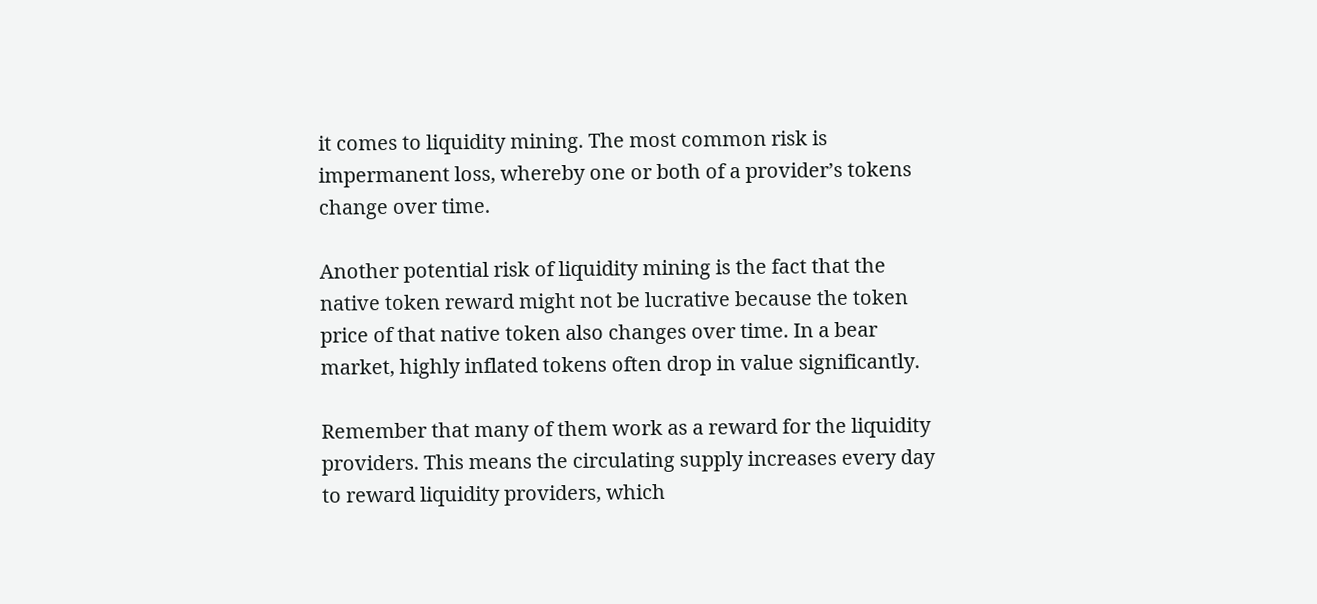it comes to liquidity mining. The most common risk is impermanent loss, whereby one or both of a provider’s tokens change over time.

Another potential risk of liquidity mining is the fact that the native token reward might not be lucrative because the token price of that native token also changes over time. In a bear market, highly inflated tokens often drop in value significantly.

Remember that many of them work as a reward for the liquidity providers. This means the circulating supply increases every day to reward liquidity providers, which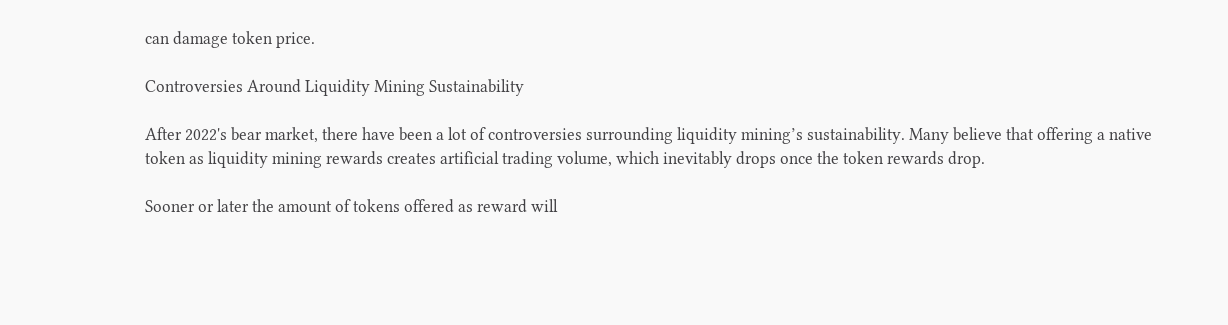can damage token price.

Controversies Around Liquidity Mining Sustainability

After 2022's bear market, there have been a lot of controversies surrounding liquidity mining’s sustainability. Many believe that offering a native token as liquidity mining rewards creates artificial trading volume, which inevitably drops once the token rewards drop.

Sooner or later the amount of tokens offered as reward will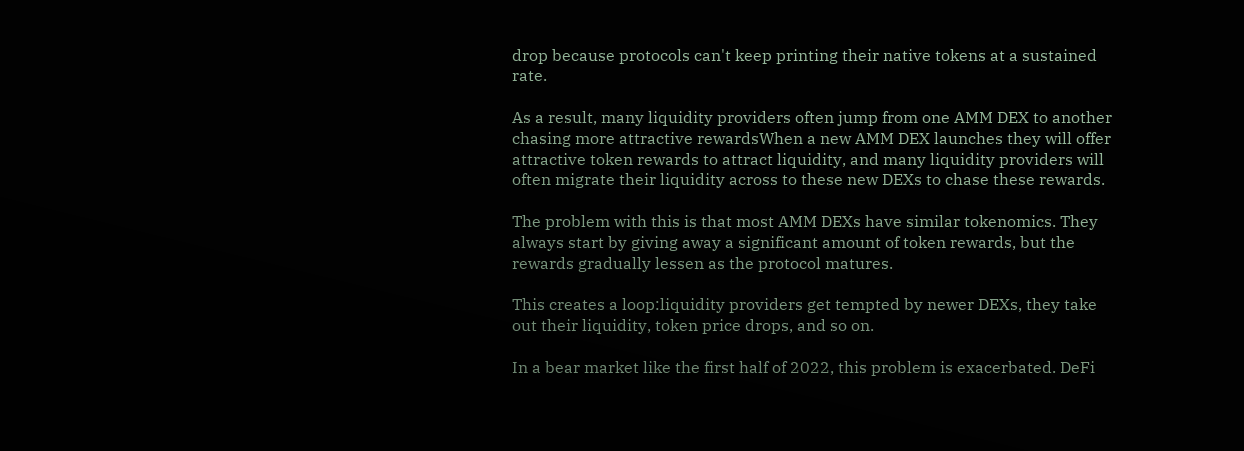drop because protocols can't keep printing their native tokens at a sustained rate.

As a result, many liquidity providers often jump from one AMM DEX to another chasing more attractive rewardsWhen a new AMM DEX launches they will offer attractive token rewards to attract liquidity, and many liquidity providers will often migrate their liquidity across to these new DEXs to chase these rewards.

The problem with this is that most AMM DEXs have similar tokenomics. They always start by giving away a significant amount of token rewards, but the rewards gradually lessen as the protocol matures.

This creates a loop:liquidity providers get tempted by newer DEXs, they take out their liquidity, token price drops, and so on.

In a bear market like the first half of 2022, this problem is exacerbated. DeFi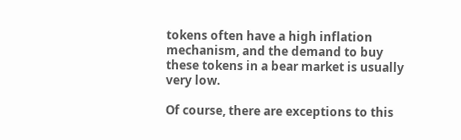tokens often have a high inflation mechanism, and the demand to buy these tokens in a bear market is usually very low.

Of course, there are exceptions to this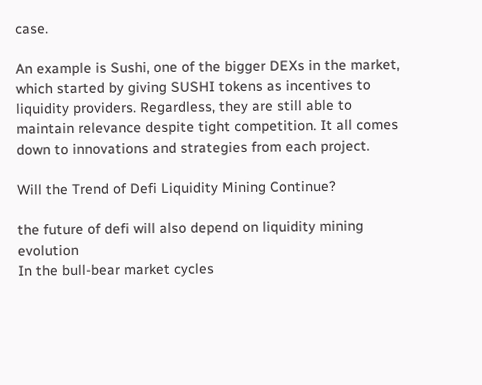case.

An example is Sushi, one of the bigger DEXs in the market, which started by giving SUSHI tokens as incentives to liquidity providers. Regardless, they are still able to maintain relevance despite tight competition. It all comes down to innovations and strategies from each project.

Will the Trend of Defi Liquidity Mining Continue?

the future of defi will also depend on liquidity mining evolution
In the bull-bear market cycles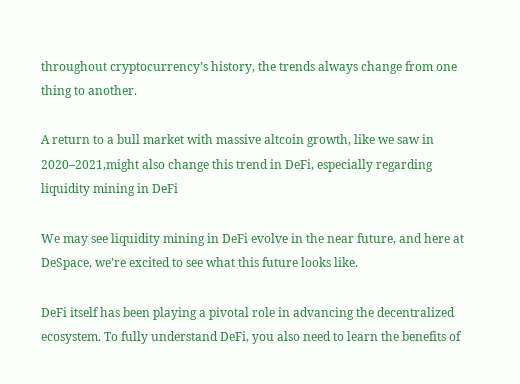throughout cryptocurrency’s history, the trends always change from one thing to another.

A return to a bull market with massive altcoin growth, like we saw in 2020–2021,might also change this trend in DeFi, especially regarding liquidity mining in DeFi

We may see liquidity mining in DeFi evolve in the near future, and here at DeSpace, we’re excited to see what this future looks like.

DeFi itself has been playing a pivotal role in advancing the decentralized ecosystem. To fully understand DeFi, you also need to learn the benefits of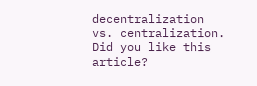decentralization vs. centralization.
Did you like this article?